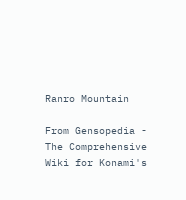Ranro Mountain

From Gensopedia - The Comprehensive Wiki for Konami's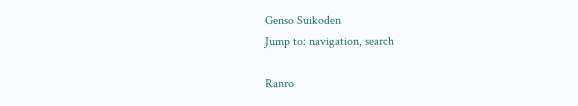Genso Suikoden
Jump to: navigation, search

Ranro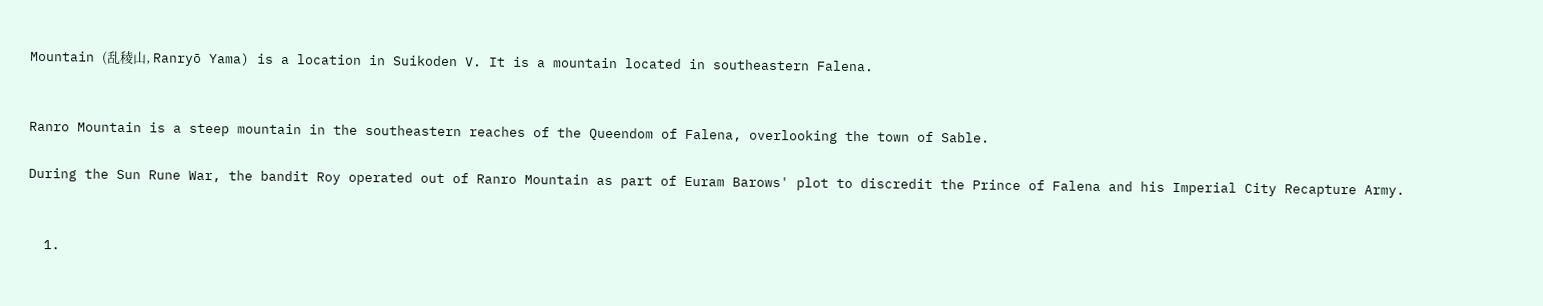Mountain (乱稜山, Ranryō Yama) is a location in Suikoden V. It is a mountain located in southeastern Falena.


Ranro Mountain is a steep mountain in the southeastern reaches of the Queendom of Falena, overlooking the town of Sable.

During the Sun Rune War, the bandit Roy operated out of Ranro Mountain as part of Euram Barows' plot to discredit the Prince of Falena and his Imperial City Recapture Army.


  1.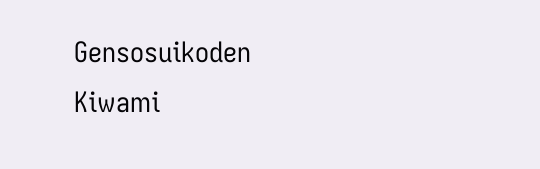Gensosuikoden Kiwami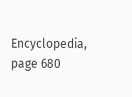Encyclopedia, page 680